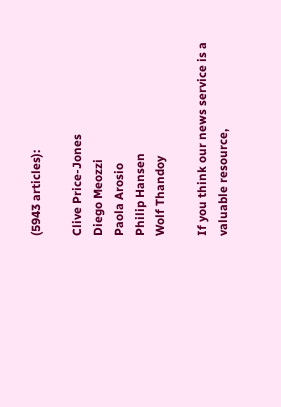(5943 articles):

Clive Price-Jones
Diego Meozzi
Paola Arosio
Philip Hansen
Wolf Thandoy

If you think our news service is a valuable resource,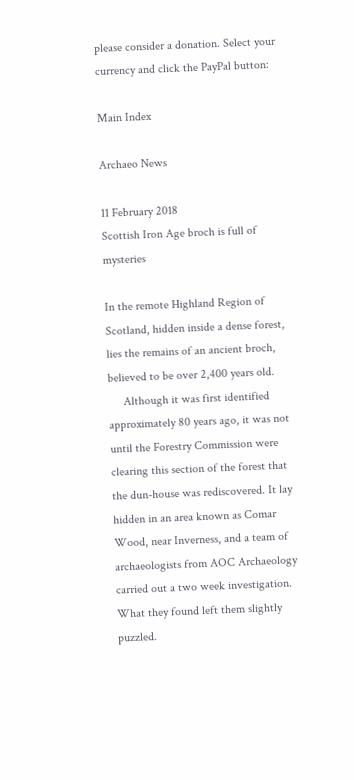please consider a donation. Select your currency and click the PayPal button:

Main Index

Archaeo News

11 February 2018
Scottish Iron Age broch is full of mysteries

In the remote Highland Region of Scotland, hidden inside a dense forest, lies the remains of an ancient broch, believed to be over 2,400 years old.
     Although it was first identified approximately 80 years ago, it was not until the Forestry Commission were clearing this section of the forest that the dun-house was rediscovered. It lay hidden in an area known as Comar Wood, near Inverness, and a team of archaeologists from AOC Archaeology carried out a two week investigation. What they found left them slightly puzzled.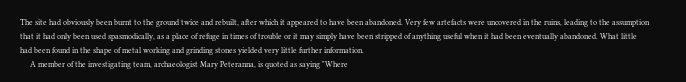The site had obviously been burnt to the ground twice and rebuilt, after which it appeared to have been abandoned. Very few artefacts were uncovered in the ruins, leading to the assumption that it had only been used spasmodically, as a place of refuge in times of trouble or it may simply have been stripped of anything useful when it had been eventually abandoned. What little had been found in the shape of metal working and grinding stones yielded very little further information.
     A member of the investigating team, archaeologist Mary Peteranna, is quoted as saying "Where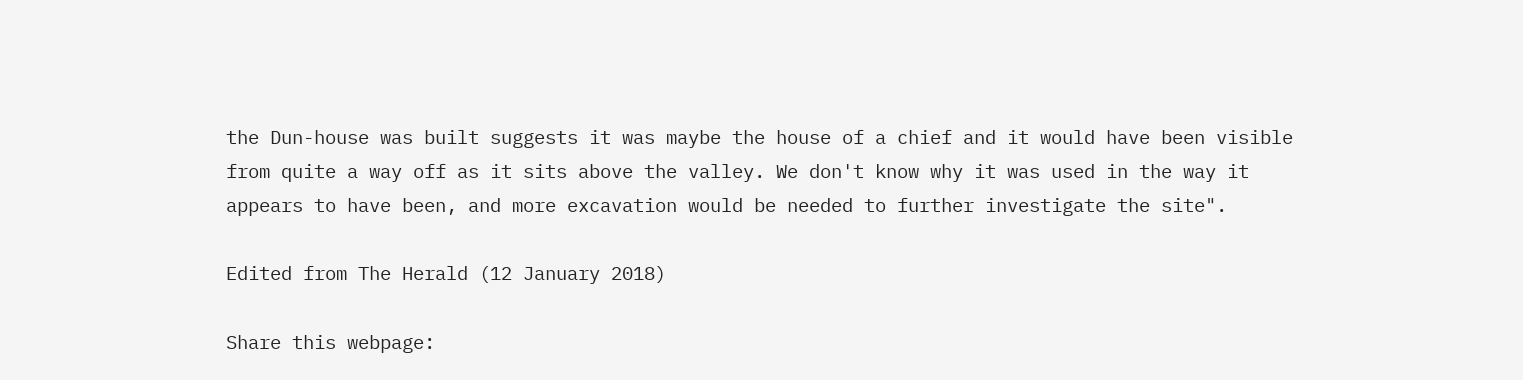the Dun-house was built suggests it was maybe the house of a chief and it would have been visible from quite a way off as it sits above the valley. We don't know why it was used in the way it appears to have been, and more excavation would be needed to further investigate the site".

Edited from The Herald (12 January 2018)

Share this webpage: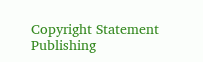Copyright Statement
Publishing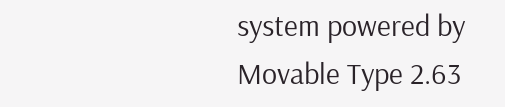system powered by Movable Type 2.63